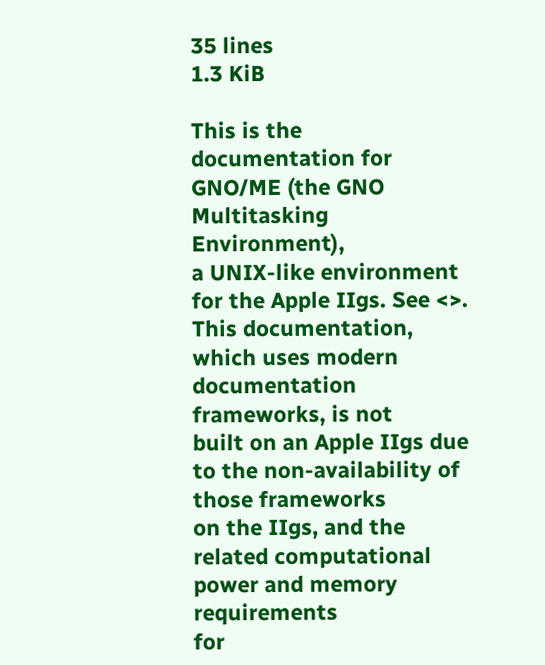35 lines
1.3 KiB

This is the documentation for GNO/ME (the GNO Multitasking Environment),
a UNIX-like environment for the Apple IIgs. See <>.
This documentation, which uses modern documentation frameworks, is not
built on an Apple IIgs due to the non-availability of those frameworks
on the IIgs, and the related computational power and memory requirements
for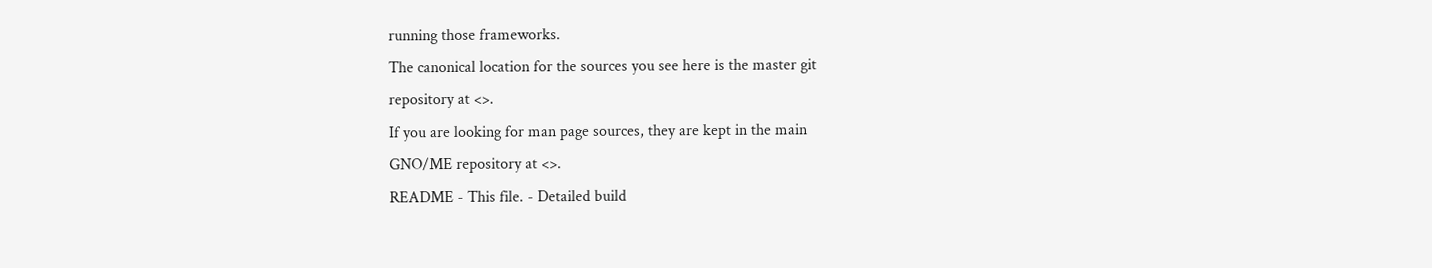running those frameworks.
The canonical location for the sources you see here is the master git
repository at <>.
If you are looking for man page sources, they are kept in the main
GNO/ME repository at <>.
README - This file. - Detailed build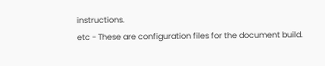instructions.
etc - These are configuration files for the document build.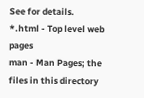See for details.
*.html - Top level web pages
man - Man Pages; the files in this directory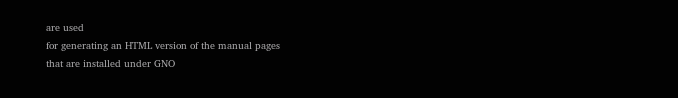are used
for generating an HTML version of the manual pages
that are installed under GNO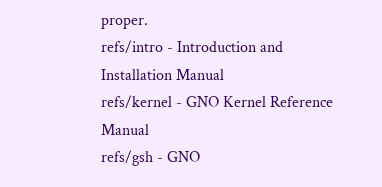proper.
refs/intro - Introduction and Installation Manual
refs/kernel - GNO Kernel Reference Manual
refs/gsh - GNO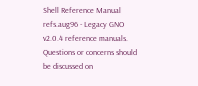Shell Reference Manual
refs.aug96 - Legacy GNO v2.0.4 reference manuals.
Questions or concerns should be discussed on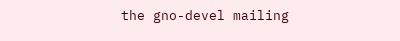the gno-devel mailing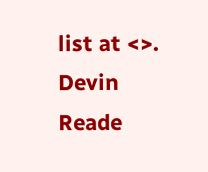list at <>.
Devin Reade